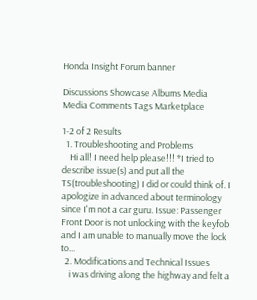Honda Insight Forum banner

Discussions Showcase Albums Media Media Comments Tags Marketplace

1-2 of 2 Results
  1. Troubleshooting and Problems
    Hi all! I need help please!!! *I tried to describe issue(s) and put all the TS(troubleshooting) I did or could think of. I apologize in advanced about terminology since I'm not a car guru. Issue: Passenger Front Door is not unlocking with the keyfob and I am unable to manually move the lock to...
  2. Modifications and Technical Issues
    i was driving along the highway and felt a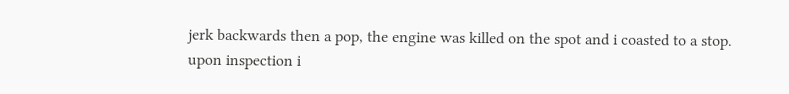jerk backwards then a pop, the engine was killed on the spot and i coasted to a stop. upon inspection i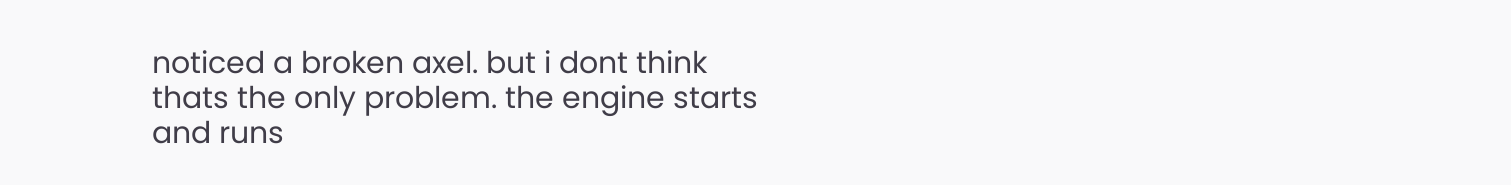noticed a broken axel. but i dont think thats the only problem. the engine starts and runs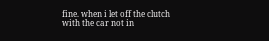fine. when i let off the clutch with the car not in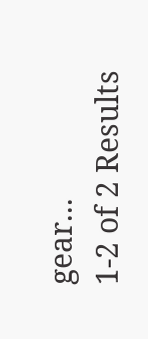gear...
1-2 of 2 Results